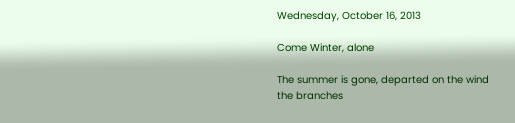Wednesday, October 16, 2013

Come Winter, alone

The summer is gone, departed on the wind
the branches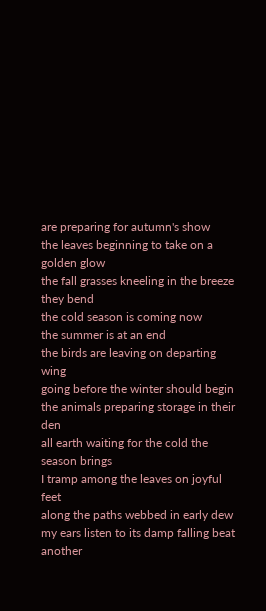are preparing for autumn's show
the leaves beginning to take on a golden glow
the fall grasses kneeling in the breeze they bend
the cold season is coming now
the summer is at an end
the birds are leaving on departing wing
going before the winter should begin
the animals preparing storage in their den
all earth waiting for the cold the season brings
I tramp among the leaves on joyful feet
along the paths webbed in early dew
my ears listen to its damp falling beat
another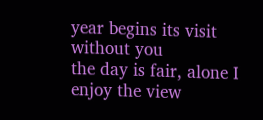year begins its visit without you
the day is fair, alone I enjoy the view